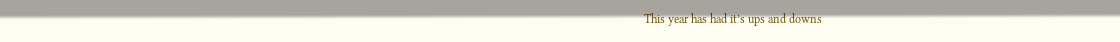This year has had it’s ups and downs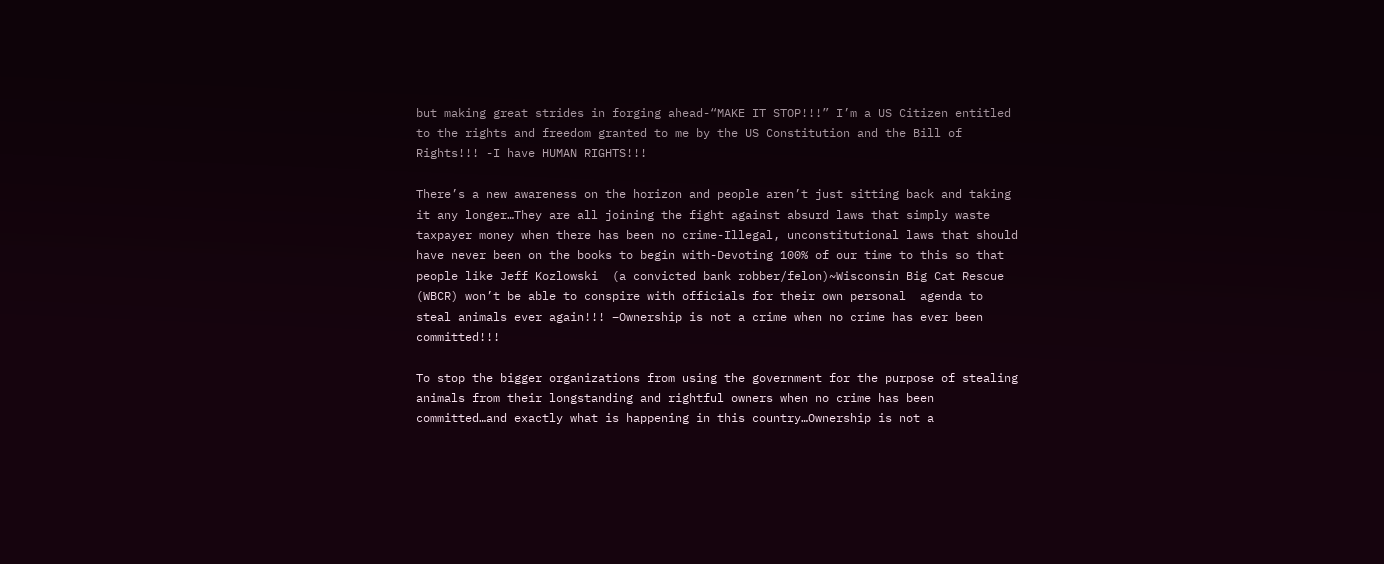but making great strides in forging ahead-“MAKE IT STOP!!!” I’m a US Citizen entitled to the rights and freedom granted to me by the US Constitution and the Bill of Rights!!! -I have HUMAN RIGHTS!!!

There’s a new awareness on the horizon and people aren’t just sitting back and taking it any longer…They are all joining the fight against absurd laws that simply waste taxpayer money when there has been no crime-Illegal, unconstitutional laws that should have never been on the books to begin with-Devoting 100% of our time to this so that people like Jeff Kozlowski  (a convicted bank robber/felon)~Wisconsin Big Cat Rescue (WBCR) won’t be able to conspire with officials for their own personal  agenda to steal animals ever again!!! –Ownership is not a crime when no crime has ever been committed!!!

To stop the bigger organizations from using the government for the purpose of stealing animals from their longstanding and rightful owners when no crime has been committed…and exactly what is happening in this country…Ownership is not a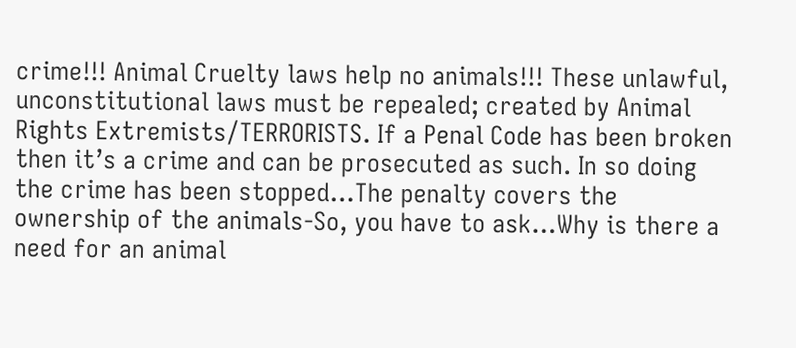crime!!! Animal Cruelty laws help no animals!!! These unlawful, unconstitutional laws must be repealed; created by Animal Rights Extremists/TERRORISTS. If a Penal Code has been broken then it’s a crime and can be prosecuted as such. In so doing the crime has been stopped…The penalty covers the ownership of the animals-So, you have to ask…Why is there a need for an animal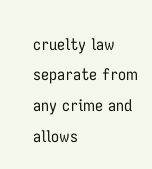cruelty law separate from any crime and allows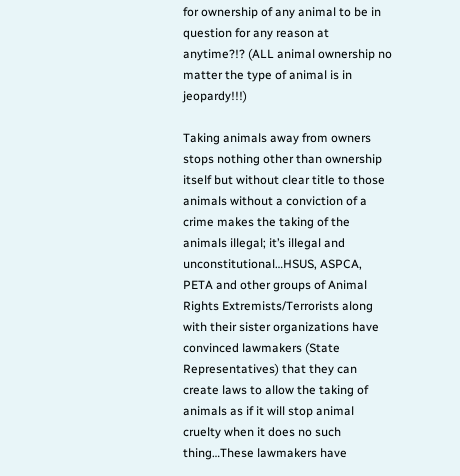for ownership of any animal to be in question for any reason at anytime?!? (ALL animal ownership no matter the type of animal is in jeopardy!!!)

Taking animals away from owners stops nothing other than ownership itself but without clear title to those animals without a conviction of a crime makes the taking of the animals illegal; it’s illegal and unconstitutional…HSUS, ASPCA, PETA and other groups of Animal Rights Extremists/Terrorists along with their sister organizations have convinced lawmakers (State Representatives) that they can create laws to allow the taking of animals as if it will stop animal cruelty when it does no such thing…These lawmakers have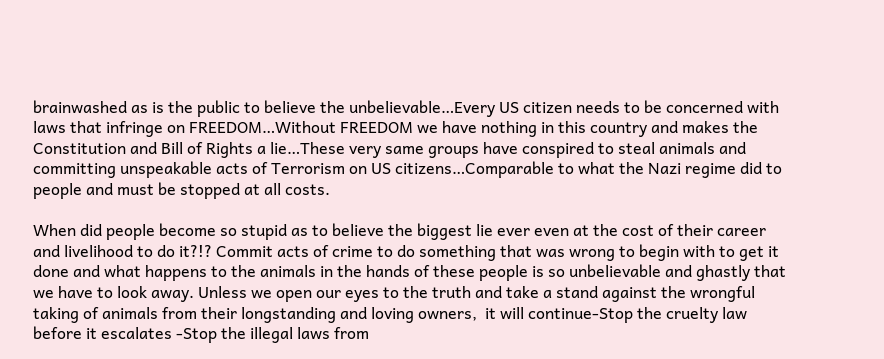brainwashed as is the public to believe the unbelievable…Every US citizen needs to be concerned with laws that infringe on FREEDOM…Without FREEDOM we have nothing in this country and makes the Constitution and Bill of Rights a lie…These very same groups have conspired to steal animals and committing unspeakable acts of Terrorism on US citizens…Comparable to what the Nazi regime did to people and must be stopped at all costs.

When did people become so stupid as to believe the biggest lie ever even at the cost of their career and livelihood to do it?!? Commit acts of crime to do something that was wrong to begin with to get it done and what happens to the animals in the hands of these people is so unbelievable and ghastly that we have to look away. Unless we open our eyes to the truth and take a stand against the wrongful taking of animals from their longstanding and loving owners,  it will continue-Stop the cruelty law before it escalates -Stop the illegal laws from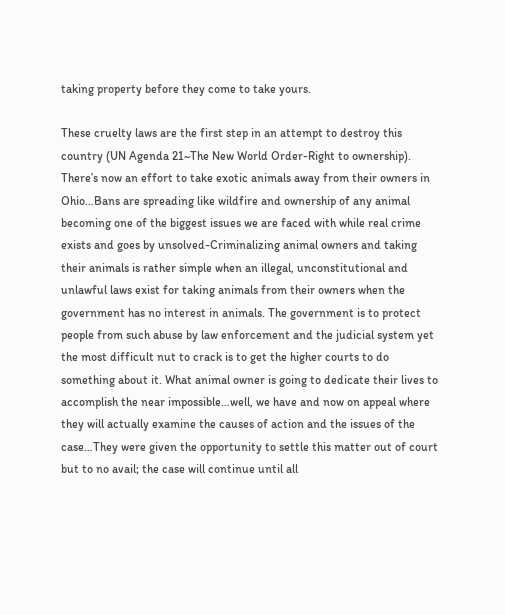taking property before they come to take yours.

These cruelty laws are the first step in an attempt to destroy this country (UN Agenda 21~The New World Order-Right to ownership). There’s now an effort to take exotic animals away from their owners in Ohio…Bans are spreading like wildfire and ownership of any animal becoming one of the biggest issues we are faced with while real crime exists and goes by unsolved-Criminalizing animal owners and taking their animals is rather simple when an illegal, unconstitutional and unlawful laws exist for taking animals from their owners when the government has no interest in animals. The government is to protect people from such abuse by law enforcement and the judicial system yet the most difficult nut to crack is to get the higher courts to do something about it. What animal owner is going to dedicate their lives to  accomplish the near impossible…well, we have and now on appeal where they will actually examine the causes of action and the issues of the case…They were given the opportunity to settle this matter out of court but to no avail; the case will continue until all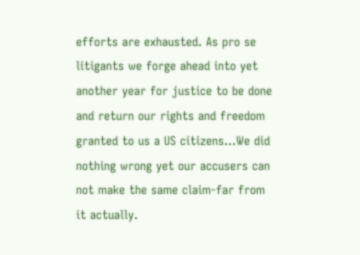efforts are exhausted. As pro se litigants we forge ahead into yet another year for justice to be done and return our rights and freedom granted to us a US citizens…We did nothing wrong yet our accusers can not make the same claim-far from it actually.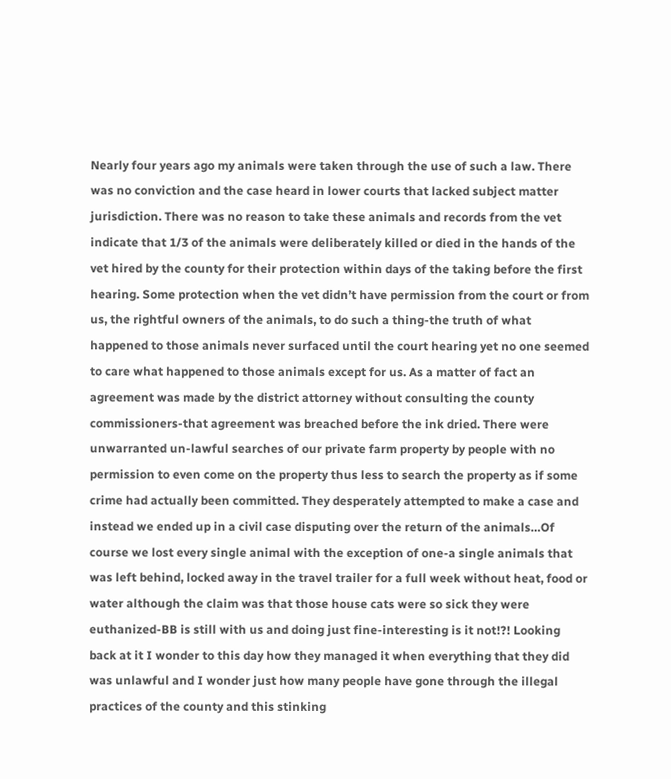Nearly four years ago my animals were taken through the use of such a law. There was no conviction and the case heard in lower courts that lacked subject matter jurisdiction. There was no reason to take these animals and records from the vet indicate that 1/3 of the animals were deliberately killed or died in the hands of the vet hired by the county for their protection within days of the taking before the first hearing. Some protection when the vet didn’t have permission from the court or from us, the rightful owners of the animals, to do such a thing-the truth of what happened to those animals never surfaced until the court hearing yet no one seemed to care what happened to those animals except for us. As a matter of fact an agreement was made by the district attorney without consulting the county commissioners-that agreement was breached before the ink dried. There were unwarranted un-lawful searches of our private farm property by people with no permission to even come on the property thus less to search the property as if some crime had actually been committed. They desperately attempted to make a case and instead we ended up in a civil case disputing over the return of the animals…Of course we lost every single animal with the exception of one-a single animals that was left behind, locked away in the travel trailer for a full week without heat, food or water although the claim was that those house cats were so sick they were euthanized-BB is still with us and doing just fine-interesting is it not!?! Looking back at it I wonder to this day how they managed it when everything that they did was unlawful and I wonder just how many people have gone through the illegal practices of the county and this stinking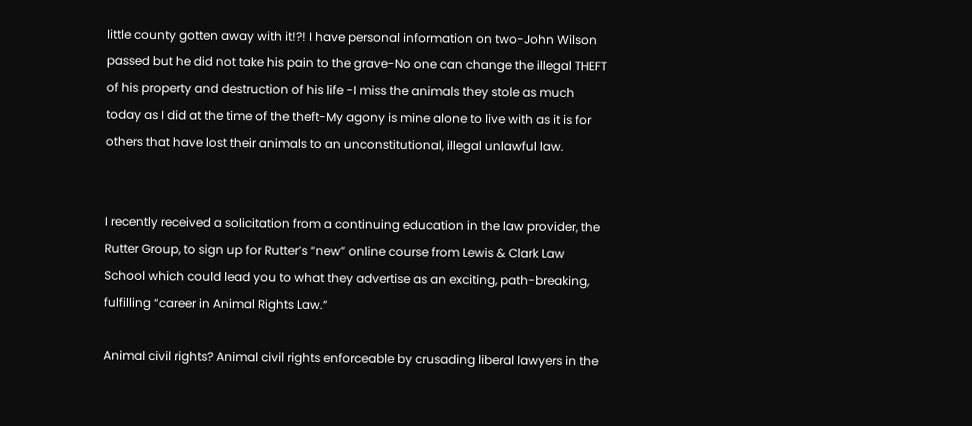little county gotten away with it!?! I have personal information on two-John Wilson passed but he did not take his pain to the grave-No one can change the illegal THEFT of his property and destruction of his life -I miss the animals they stole as much today as I did at the time of the theft-My agony is mine alone to live with as it is for others that have lost their animals to an unconstitutional, illegal unlawful law.


I recently received a solicitation from a continuing education in the law provider, the Rutter Group, to sign up for Rutter’s “new” online course from Lewis & Clark Law School which could lead you to what they advertise as an exciting, path-breaking, fulfilling “career in Animal Rights Law.”

Animal civil rights? Animal civil rights enforceable by crusading liberal lawyers in the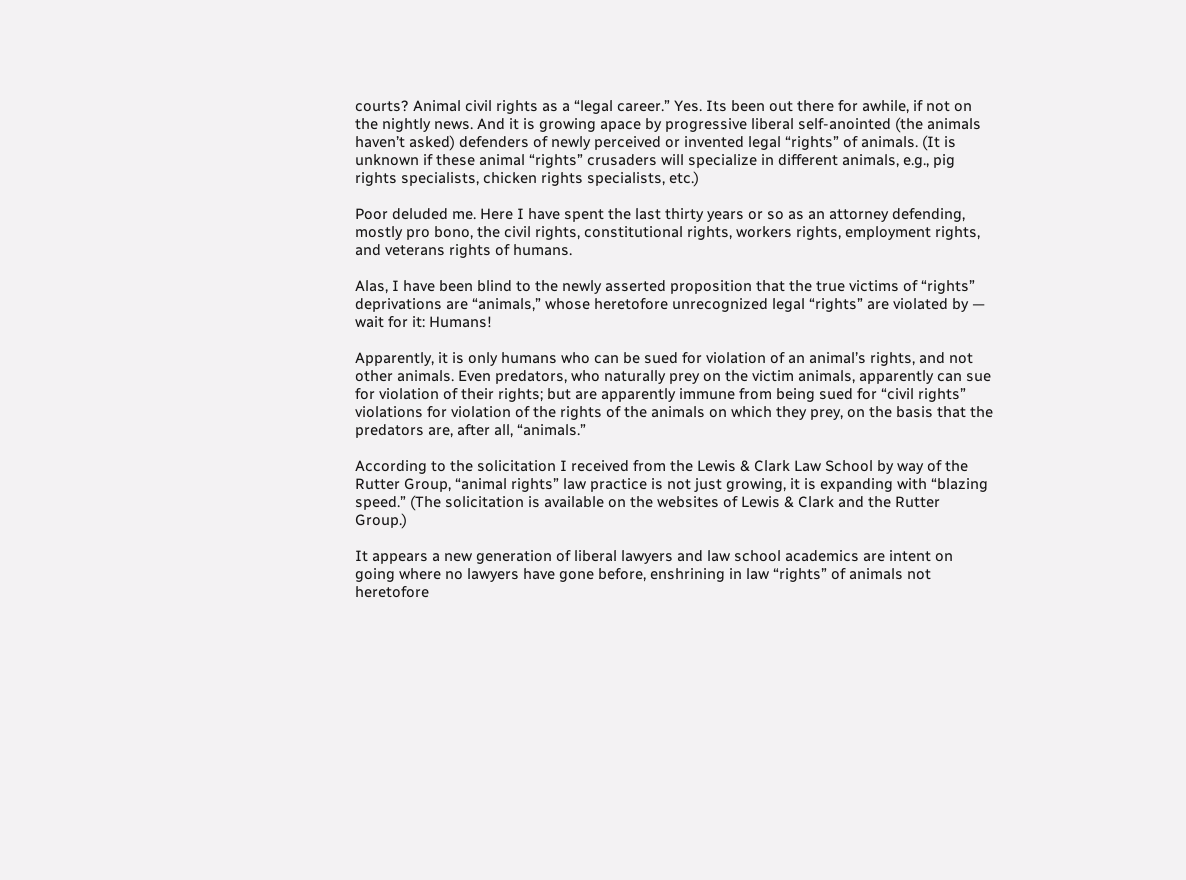courts? Animal civil rights as a “legal career.” Yes. Its been out there for awhile, if not on the nightly news. And it is growing apace by progressive liberal self-anointed (the animals haven’t asked) defenders of newly perceived or invented legal “rights” of animals. (It is unknown if these animal “rights” crusaders will specialize in different animals, e.g., pig rights specialists, chicken rights specialists, etc.)

Poor deluded me. Here I have spent the last thirty years or so as an attorney defending, mostly pro bono, the civil rights, constitutional rights, workers rights, employment rights, and veterans rights of humans.

Alas, I have been blind to the newly asserted proposition that the true victims of “rights” deprivations are “animals,” whose heretofore unrecognized legal “rights” are violated by — wait for it: Humans!

Apparently, it is only humans who can be sued for violation of an animal’s rights, and not other animals. Even predators, who naturally prey on the victim animals, apparently can sue for violation of their rights; but are apparently immune from being sued for “civil rights” violations for violation of the rights of the animals on which they prey, on the basis that the predators are, after all, “animals.”

According to the solicitation I received from the Lewis & Clark Law School by way of the Rutter Group, “animal rights” law practice is not just growing, it is expanding with “blazing speed.” (The solicitation is available on the websites of Lewis & Clark and the Rutter Group.)

It appears a new generation of liberal lawyers and law school academics are intent on going where no lawyers have gone before, enshrining in law “rights” of animals not heretofore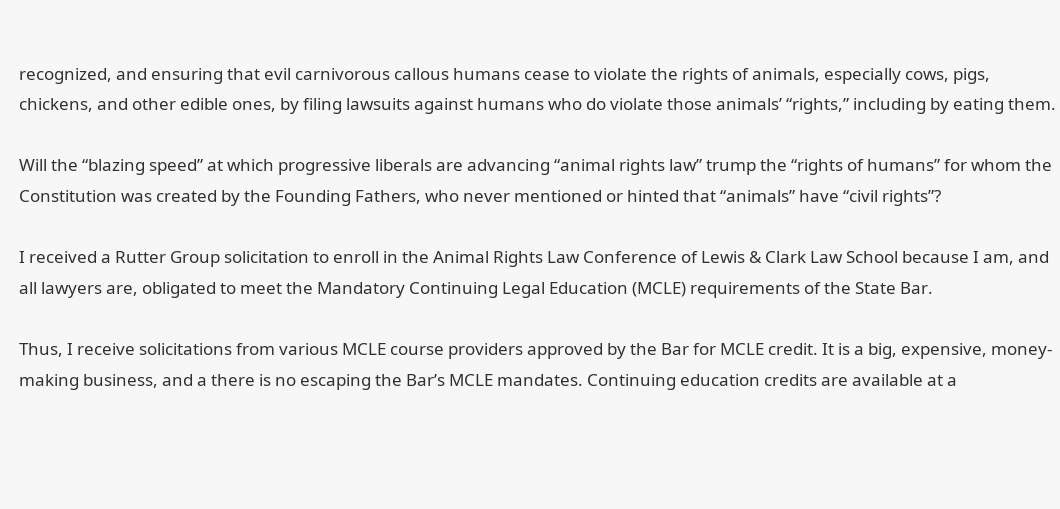recognized, and ensuring that evil carnivorous callous humans cease to violate the rights of animals, especially cows, pigs, chickens, and other edible ones, by filing lawsuits against humans who do violate those animals’ “rights,” including by eating them.

Will the “blazing speed” at which progressive liberals are advancing “animal rights law” trump the “rights of humans” for whom the Constitution was created by the Founding Fathers, who never mentioned or hinted that “animals” have “civil rights”?

I received a Rutter Group solicitation to enroll in the Animal Rights Law Conference of Lewis & Clark Law School because I am, and all lawyers are, obligated to meet the Mandatory Continuing Legal Education (MCLE) requirements of the State Bar.

Thus, I receive solicitations from various MCLE course providers approved by the Bar for MCLE credit. It is a big, expensive, money-making business, and a there is no escaping the Bar’s MCLE mandates. Continuing education credits are available at a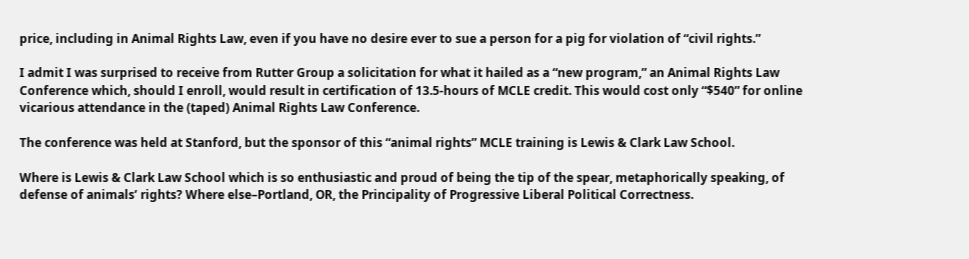price, including in Animal Rights Law, even if you have no desire ever to sue a person for a pig for violation of “civil rights.”

I admit I was surprised to receive from Rutter Group a solicitation for what it hailed as a “new program,” an Animal Rights Law Conference which, should I enroll, would result in certification of 13.5-hours of MCLE credit. This would cost only “$540” for online vicarious attendance in the (taped) Animal Rights Law Conference.

The conference was held at Stanford, but the sponsor of this “animal rights” MCLE training is Lewis & Clark Law School.

Where is Lewis & Clark Law School which is so enthusiastic and proud of being the tip of the spear, metaphorically speaking, of defense of animals’ rights? Where else–Portland, OR, the Principality of Progressive Liberal Political Correctness.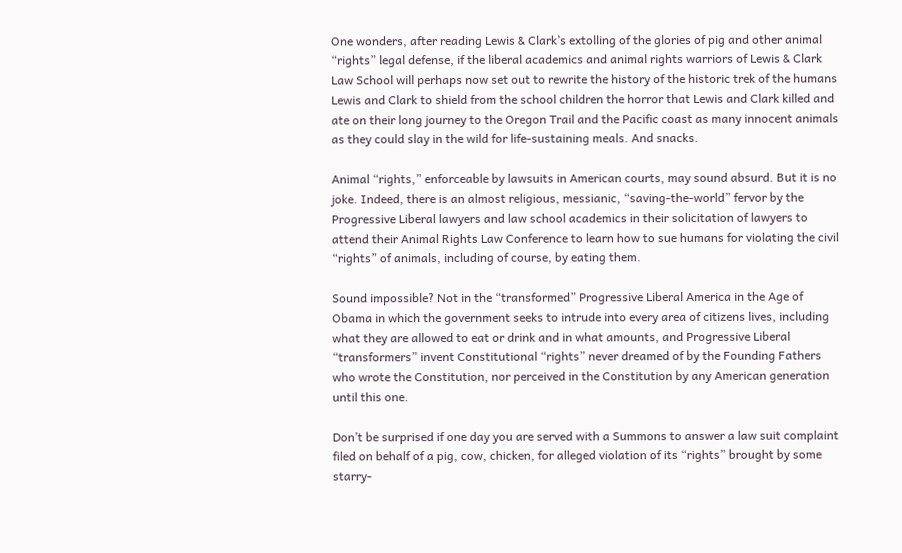One wonders, after reading Lewis & Clark’s extolling of the glories of pig and other animal “rights” legal defense, if the liberal academics and animal rights warriors of Lewis & Clark Law School will perhaps now set out to rewrite the history of the historic trek of the humans Lewis and Clark to shield from the school children the horror that Lewis and Clark killed and ate on their long journey to the Oregon Trail and the Pacific coast as many innocent animals as they could slay in the wild for life-sustaining meals. And snacks.

Animal “rights,” enforceable by lawsuits in American courts, may sound absurd. But it is no joke. Indeed, there is an almost religious, messianic, “saving-the-world” fervor by the Progressive Liberal lawyers and law school academics in their solicitation of lawyers to attend their Animal Rights Law Conference to learn how to sue humans for violating the civil “rights” of animals, including of course, by eating them.

Sound impossible? Not in the “transformed” Progressive Liberal America in the Age of Obama in which the government seeks to intrude into every area of citizens lives, including what they are allowed to eat or drink and in what amounts, and Progressive Liberal “transformers” invent Constitutional “rights” never dreamed of by the Founding Fathers who wrote the Constitution, nor perceived in the Constitution by any American generation until this one.

Don’t be surprised if one day you are served with a Summons to answer a law suit complaint filed on behalf of a pig, cow, chicken, for alleged violation of its “rights” brought by some starry-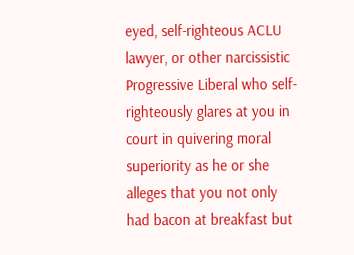eyed, self-righteous ACLU lawyer, or other narcissistic Progressive Liberal who self-righteously glares at you in court in quivering moral superiority as he or she alleges that you not only had bacon at breakfast but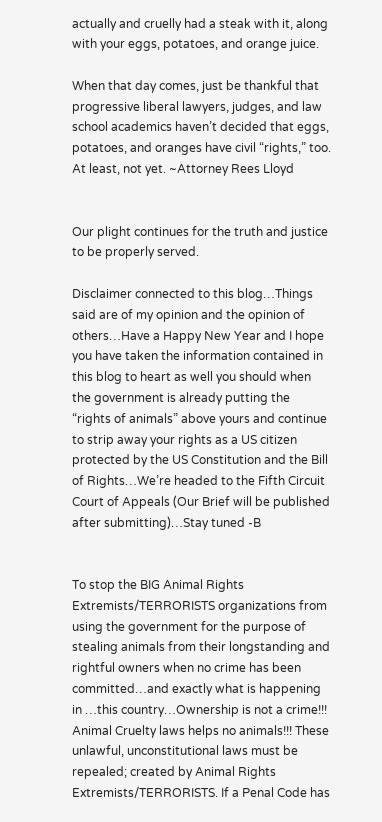actually and cruelly had a steak with it, along with your eggs, potatoes, and orange juice.

When that day comes, just be thankful that progressive liberal lawyers, judges, and law school academics haven’t decided that eggs, potatoes, and oranges have civil “rights,” too. At least, not yet. ~Attorney Rees Lloyd


Our plight continues for the truth and justice to be properly served.

Disclaimer connected to this blog…Things said are of my opinion and the opinion of others…Have a Happy New Year and I hope you have taken the information contained in this blog to heart as well you should when the government is already putting the “rights of animals” above yours and continue to strip away your rights as a US citizen protected by the US Constitution and the Bill of Rights…We’re headed to the Fifth Circuit Court of Appeals (Our Brief will be published after submitting)…Stay tuned -B


To stop the BIG Animal Rights Extremists/TERRORISTS organizations from using the government for the purpose of stealing animals from their longstanding and rightful owners when no crime has been committed…and exactly what is happening in …this country…Ownership is not a crime!!! Animal Cruelty laws helps no animals!!! These unlawful, unconstitutional laws must be repealed; created by Animal Rights Extremists/TERRORISTS. If a Penal Code has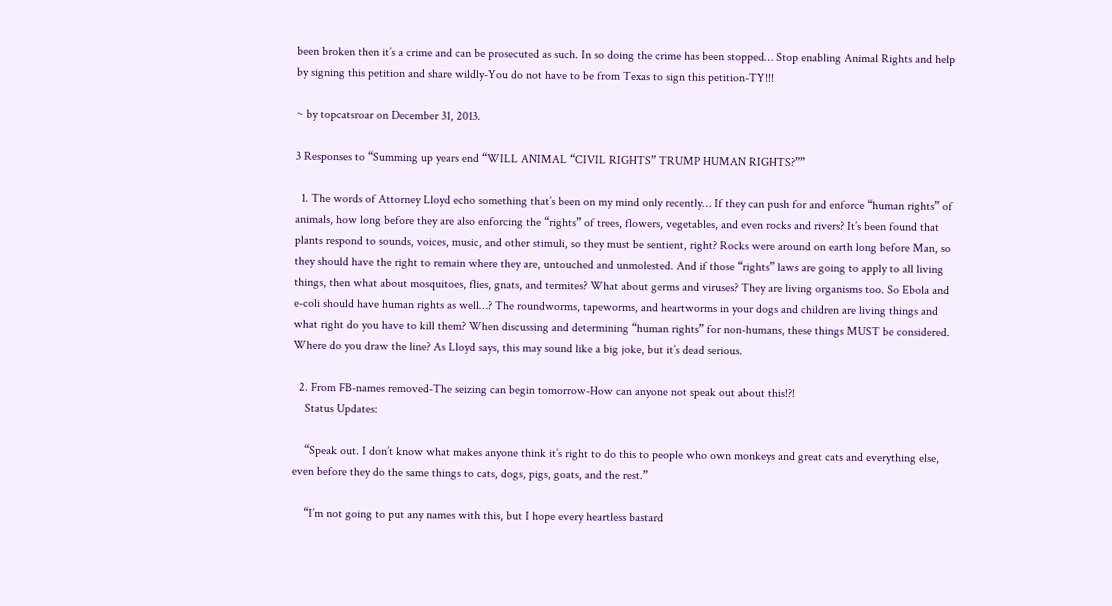been broken then it’s a crime and can be prosecuted as such. In so doing the crime has been stopped… Stop enabling Animal Rights and help by signing this petition and share wildly-You do not have to be from Texas to sign this petition-TY!!!

~ by topcatsroar on December 31, 2013.

3 Responses to “Summing up years end “WILL ANIMAL “CIVIL RIGHTS” TRUMP HUMAN RIGHTS?””

  1. The words of Attorney Lloyd echo something that’s been on my mind only recently… If they can push for and enforce “human rights” of animals, how long before they are also enforcing the “rights” of trees, flowers, vegetables, and even rocks and rivers? It’s been found that plants respond to sounds, voices, music, and other stimuli, so they must be sentient, right? Rocks were around on earth long before Man, so they should have the right to remain where they are, untouched and unmolested. And if those “rights” laws are going to apply to all living things, then what about mosquitoes, flies, gnats, and termites? What about germs and viruses? They are living organisms too. So Ebola and e-coli should have human rights as well…? The roundworms, tapeworms, and heartworms in your dogs and children are living things and what right do you have to kill them? When discussing and determining “human rights” for non-humans, these things MUST be considered. Where do you draw the line? As Lloyd says, this may sound like a big joke, but it’s dead serious.

  2. From FB-names removed-The seizing can begin tomorrow-How can anyone not speak out about this!?!
    Status Updates:

    “Speak out. I don’t know what makes anyone think it’s right to do this to people who own monkeys and great cats and everything else, even before they do the same things to cats, dogs, pigs, goats, and the rest.”

    “I’m not going to put any names with this, but I hope every heartless bastard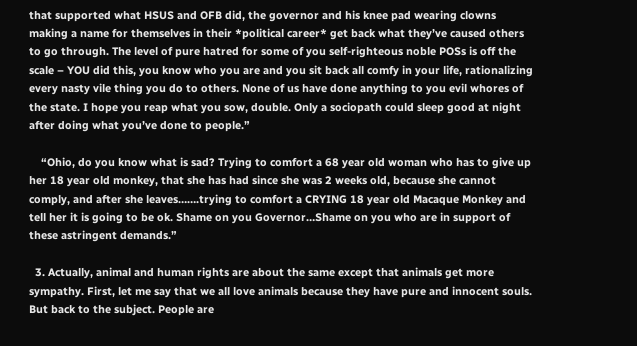that supported what HSUS and OFB did, the governor and his knee pad wearing clowns making a name for themselves in their *political career* get back what they’ve caused others to go through. The level of pure hatred for some of you self-righteous noble POSs is off the scale – YOU did this, you know who you are and you sit back all comfy in your life, rationalizing every nasty vile thing you do to others. None of us have done anything to you evil whores of the state. I hope you reap what you sow, double. Only a sociopath could sleep good at night after doing what you’ve done to people.”

    “Ohio, do you know what is sad? Trying to comfort a 68 year old woman who has to give up her 18 year old monkey, that she has had since she was 2 weeks old, because she cannot comply, and after she leaves…….trying to comfort a CRYING 18 year old Macaque Monkey and tell her it is going to be ok. Shame on you Governor…Shame on you who are in support of these astringent demands.”

  3. Actually, animal and human rights are about the same except that animals get more sympathy. First, let me say that we all love animals because they have pure and innocent souls. But back to the subject. People are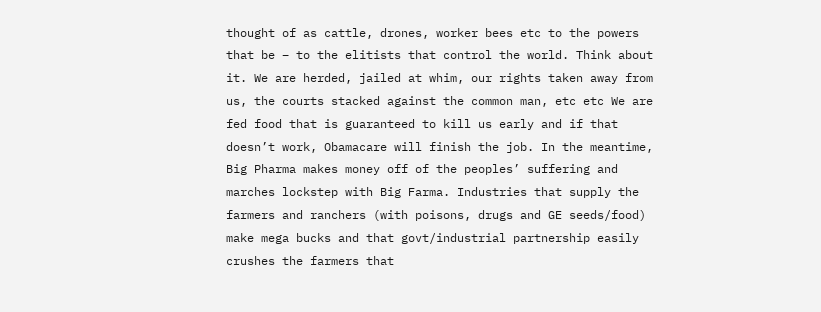thought of as cattle, drones, worker bees etc to the powers that be – to the elitists that control the world. Think about it. We are herded, jailed at whim, our rights taken away from us, the courts stacked against the common man, etc etc We are fed food that is guaranteed to kill us early and if that doesn’t work, Obamacare will finish the job. In the meantime, Big Pharma makes money off of the peoples’ suffering and marches lockstep with Big Farma. Industries that supply the farmers and ranchers (with poisons, drugs and GE seeds/food) make mega bucks and that govt/industrial partnership easily crushes the farmers that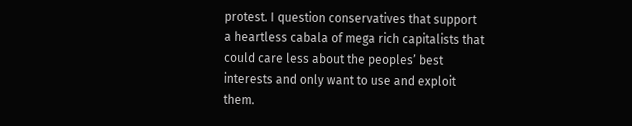protest. I question conservatives that support a heartless cabala of mega rich capitalists that could care less about the peoples’ best interests and only want to use and exploit them.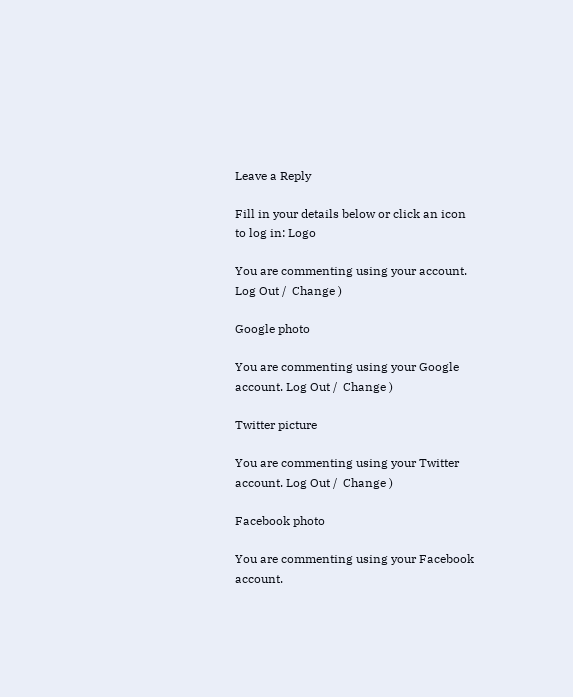Leave a Reply

Fill in your details below or click an icon to log in: Logo

You are commenting using your account. Log Out /  Change )

Google photo

You are commenting using your Google account. Log Out /  Change )

Twitter picture

You are commenting using your Twitter account. Log Out /  Change )

Facebook photo

You are commenting using your Facebook account.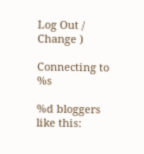Log Out /  Change )

Connecting to %s

%d bloggers like this: